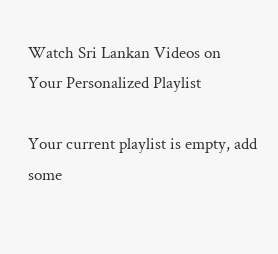Watch Sri Lankan Videos on
Your Personalized Playlist

Your current playlist is empty, add some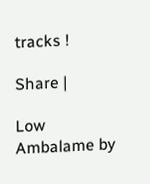tracks !

Share |

Low Ambalame by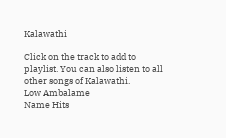Kalawathi

Click on the track to add to playlist. You can also listen to all other songs of Kalawathi.
Low Ambalame
Name Hits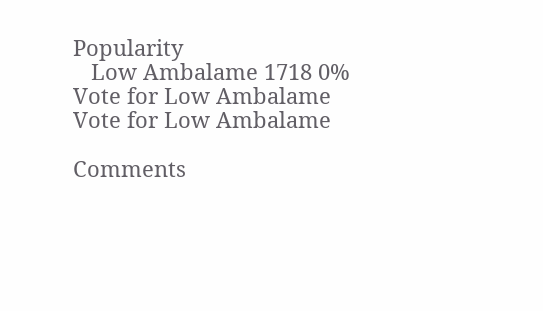Popularity
   Low Ambalame 1718 0% Vote for Low Ambalame Vote for Low Ambalame

Comments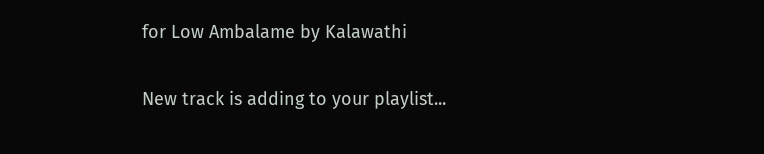for Low Ambalame by Kalawathi

New track is adding to your playlist...